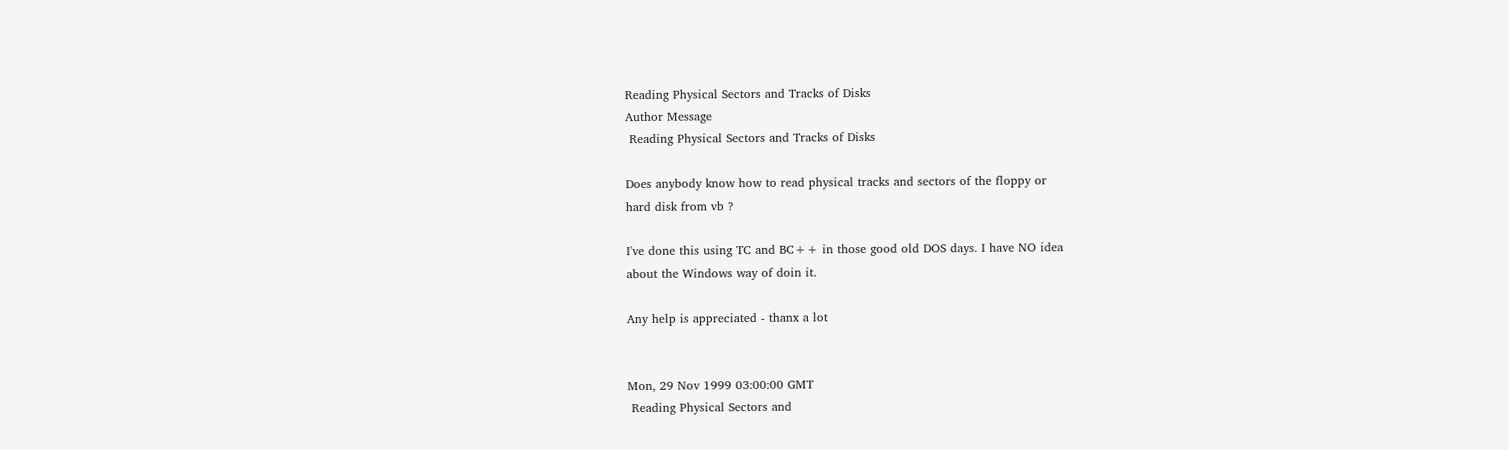Reading Physical Sectors and Tracks of Disks
Author Message
 Reading Physical Sectors and Tracks of Disks

Does anybody know how to read physical tracks and sectors of the floppy or
hard disk from vb ?

I've done this using TC and BC++ in those good old DOS days. I have NO idea
about the Windows way of doin it.

Any help is appreciated - thanx a lot


Mon, 29 Nov 1999 03:00:00 GMT
 Reading Physical Sectors and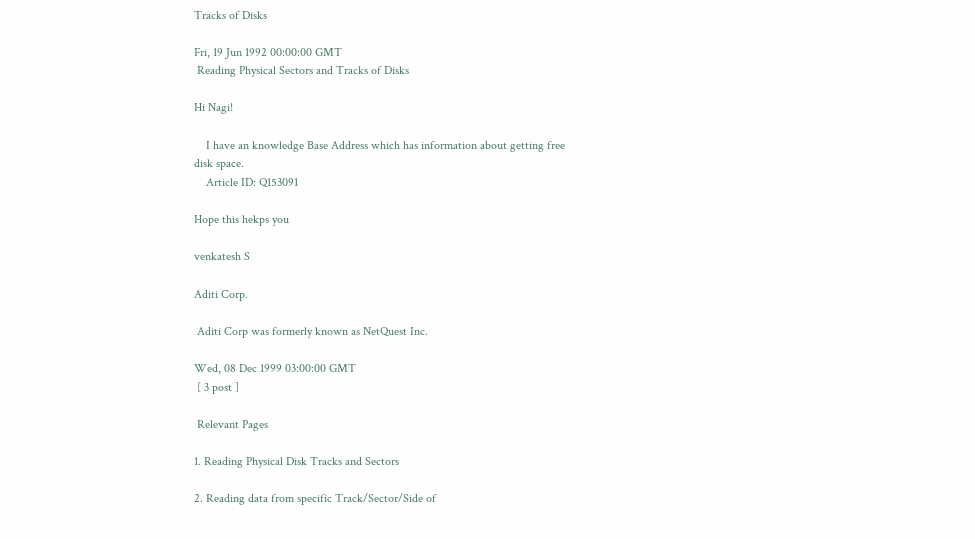Tracks of Disks

Fri, 19 Jun 1992 00:00:00 GMT
 Reading Physical Sectors and Tracks of Disks

Hi Nagi!

    I have an knowledge Base Address which has information about getting free
disk space.
    Article ID: Q153091

Hope this hekps you

venkatesh S

Aditi Corp.

 Aditi Corp was formerly known as NetQuest Inc.

Wed, 08 Dec 1999 03:00:00 GMT
 [ 3 post ]

 Relevant Pages

1. Reading Physical Disk Tracks and Sectors

2. Reading data from specific Track/Sector/Side of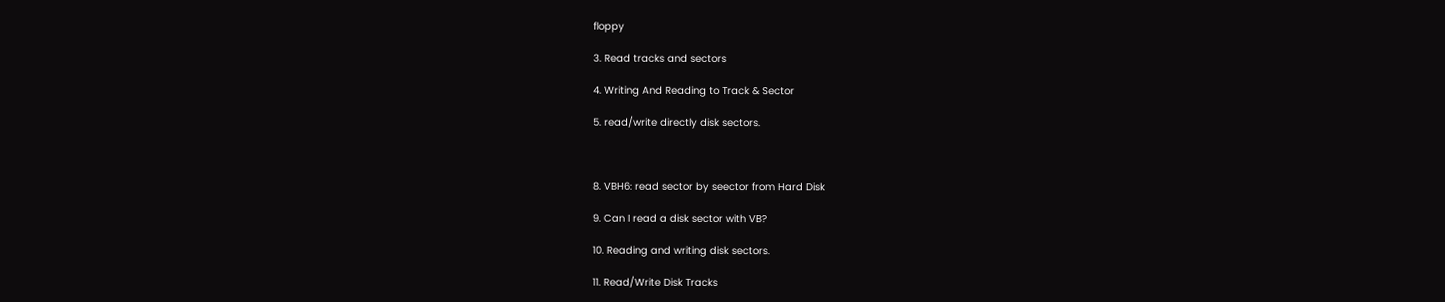floppy

3. Read tracks and sectors

4. Writing And Reading to Track & Sector

5. read/write directly disk sectors.



8. VBH6: read sector by seector from Hard Disk

9. Can I read a disk sector with VB?

10. Reading and writing disk sectors.

11. Read/Write Disk Tracks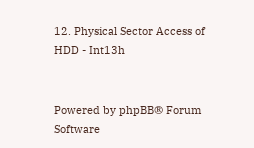12. Physical Sector Access of HDD - Int13h


Powered by phpBB® Forum Software